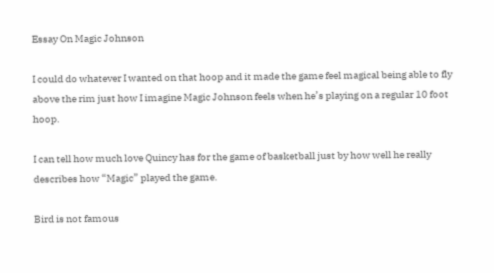Essay On Magic Johnson

I could do whatever I wanted on that hoop and it made the game feel magical being able to fly above the rim just how I imagine Magic Johnson feels when he’s playing on a regular 10 foot hoop.

I can tell how much love Quincy has for the game of basketball just by how well he really describes how “Magic” played the game.

Bird is not famous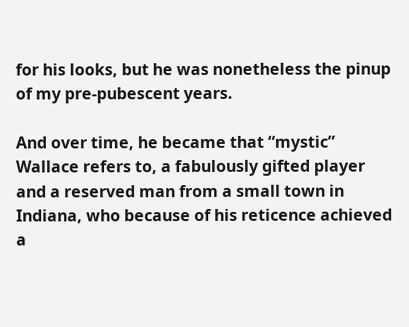for his looks, but he was nonetheless the pinup of my pre-pubescent years.

And over time, he became that “mystic” Wallace refers to, a fabulously gifted player and a reserved man from a small town in Indiana, who because of his reticence achieved a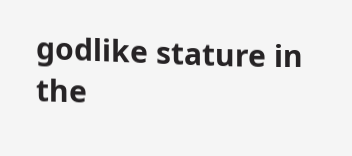godlike stature in the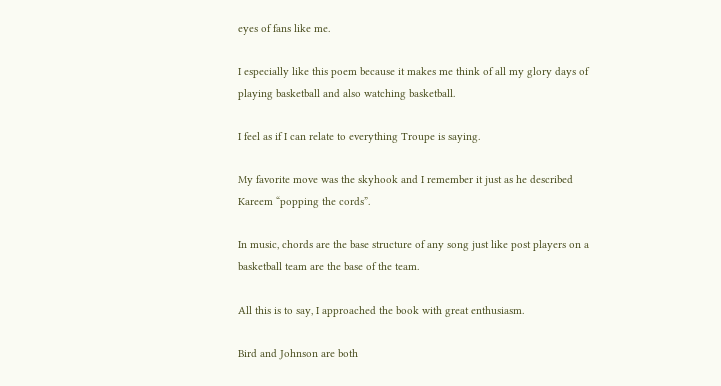eyes of fans like me.

I especially like this poem because it makes me think of all my glory days of playing basketball and also watching basketball.

I feel as if I can relate to everything Troupe is saying.

My favorite move was the skyhook and I remember it just as he described Kareem “popping the cords”.

In music, chords are the base structure of any song just like post players on a basketball team are the base of the team.

All this is to say, I approached the book with great enthusiasm.

Bird and Johnson are both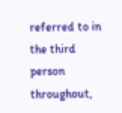referred to in the third person throughout,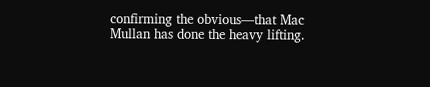confirming the obvious—that Mac Mullan has done the heavy lifting.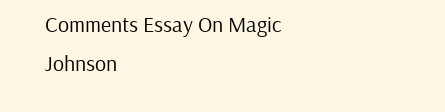Comments Essay On Magic Johnson